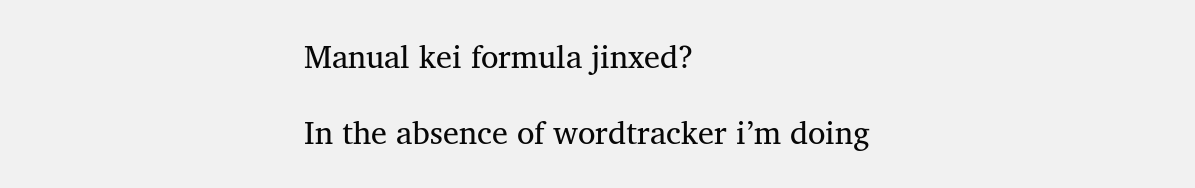Manual kei formula jinxed?

In the absence of wordtracker i’m doing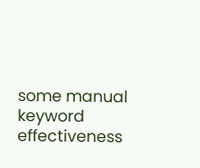some manual keyword effectiveness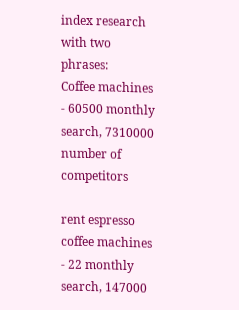index research with two phrases:
Coffee machines - 60500 monthly search, 7310000 number of competitors

rent espresso coffee machines - 22 monthly search, 147000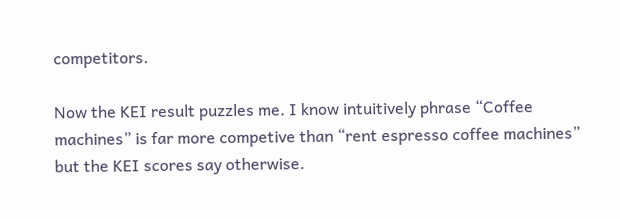competitors.

Now the KEI result puzzles me. I know intuitively phrase “Coffee machines” is far more competive than “rent espresso coffee machines” but the KEI scores say otherwise.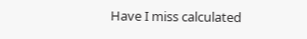Have I miss calculated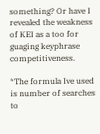something? Or have I revealed the weakness of KEI as a too for guaging keyphrase competitiveness.

*The formula Ive used is number of searches to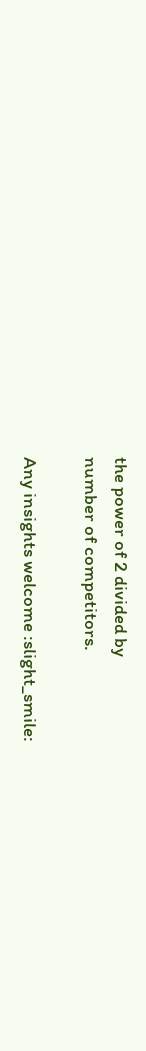the power of 2 divided by
number of competitors.

Any insights welcome :slight_smile: